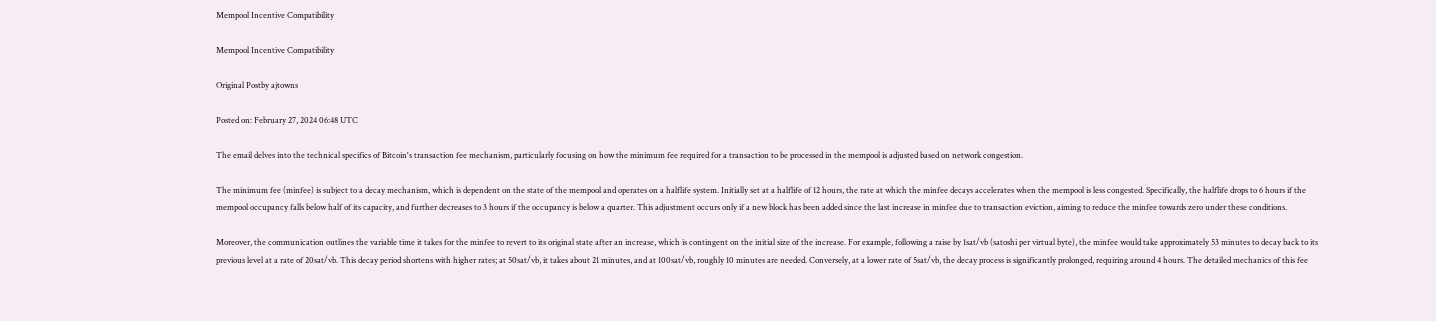Mempool Incentive Compatibility

Mempool Incentive Compatibility

Original Postby ajtowns

Posted on: February 27, 2024 06:48 UTC

The email delves into the technical specifics of Bitcoin's transaction fee mechanism, particularly focusing on how the minimum fee required for a transaction to be processed in the mempool is adjusted based on network congestion.

The minimum fee (minfee) is subject to a decay mechanism, which is dependent on the state of the mempool and operates on a halflife system. Initially set at a halflife of 12 hours, the rate at which the minfee decays accelerates when the mempool is less congested. Specifically, the halflife drops to 6 hours if the mempool occupancy falls below half of its capacity, and further decreases to 3 hours if the occupancy is below a quarter. This adjustment occurs only if a new block has been added since the last increase in minfee due to transaction eviction, aiming to reduce the minfee towards zero under these conditions.

Moreover, the communication outlines the variable time it takes for the minfee to revert to its original state after an increase, which is contingent on the initial size of the increase. For example, following a raise by 1sat/vb (satoshi per virtual byte), the minfee would take approximately 53 minutes to decay back to its previous level at a rate of 20sat/vb. This decay period shortens with higher rates; at 50sat/vb, it takes about 21 minutes, and at 100sat/vb, roughly 10 minutes are needed. Conversely, at a lower rate of 5sat/vb, the decay process is significantly prolonged, requiring around 4 hours. The detailed mechanics of this fee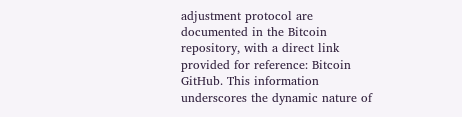adjustment protocol are documented in the Bitcoin repository, with a direct link provided for reference: Bitcoin GitHub. This information underscores the dynamic nature of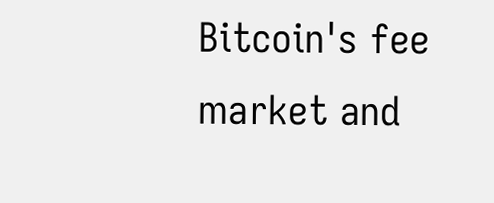Bitcoin's fee market and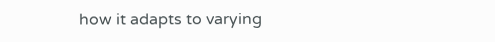how it adapts to varying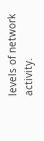levels of network activity.